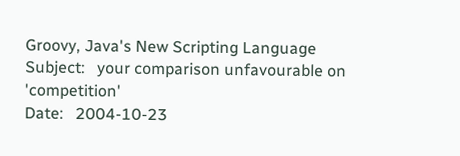Groovy, Java's New Scripting Language
Subject:   your comparison unfavourable on 'competition'
Date:   2004-10-23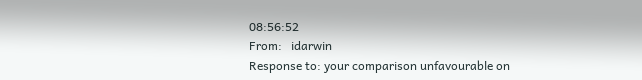08:56:52
From:   idarwin
Response to: your comparison unfavourable on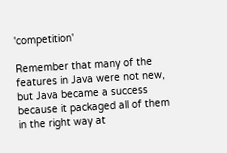'competition'

Remember that many of the features in Java were not new, but Java became a success because it packaged all of them in the right way at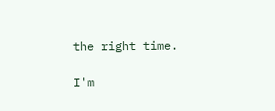the right time.

I'm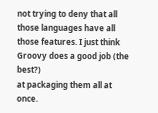not trying to deny that all those languages have all those features. I just think Groovy does a good job (the best?)
at packaging them all at once.